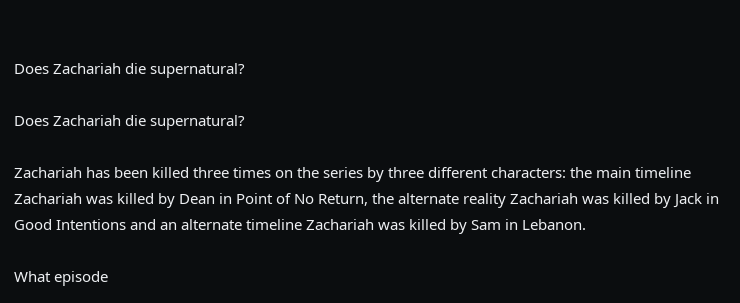Does Zachariah die supernatural?

Does Zachariah die supernatural?

Zachariah has been killed three times on the series by three different characters: the main timeline Zachariah was killed by Dean in Point of No Return, the alternate reality Zachariah was killed by Jack in Good Intentions and an alternate timeline Zachariah was killed by Sam in Lebanon.

What episode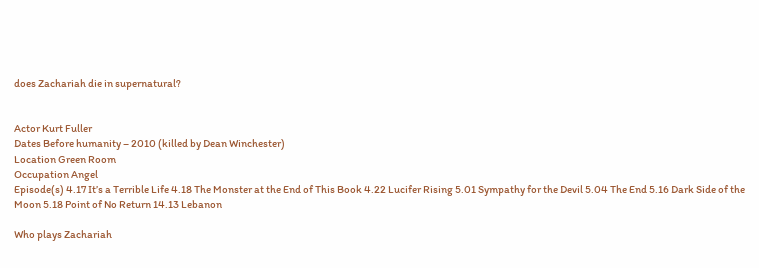does Zachariah die in supernatural?


Actor Kurt Fuller
Dates Before humanity – 2010 (killed by Dean Winchester)
Location Green Room
Occupation Angel
Episode(s) 4.17 It’s a Terrible Life 4.18 The Monster at the End of This Book 4.22 Lucifer Rising 5.01 Sympathy for the Devil 5.04 The End 5.16 Dark Side of the Moon 5.18 Point of No Return 14.13 Lebanon

Who plays Zachariah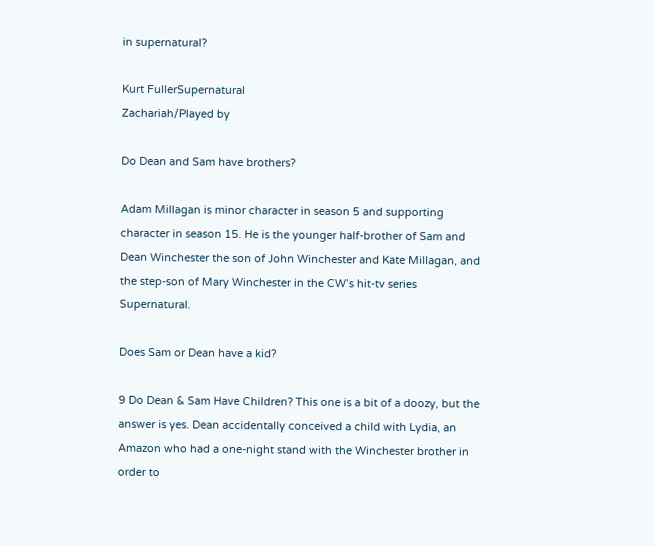in supernatural?

Kurt FullerSupernatural
Zachariah/Played by

Do Dean and Sam have brothers?

Adam Millagan is minor character in season 5 and supporting character in season 15. He is the younger half-brother of Sam and Dean Winchester the son of John Winchester and Kate Millagan, and the step-son of Mary Winchester in the CW’s hit-tv series Supernatural.

Does Sam or Dean have a kid?

9 Do Dean & Sam Have Children? This one is a bit of a doozy, but the answer is yes. Dean accidentally conceived a child with Lydia, an Amazon who had a one-night stand with the Winchester brother in order to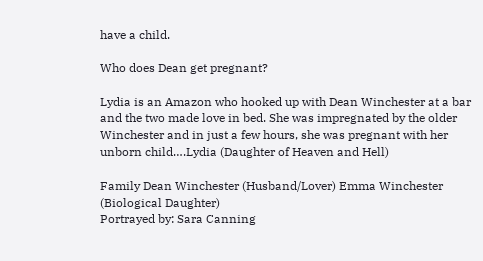have a child.

Who does Dean get pregnant?

Lydia is an Amazon who hooked up with Dean Winchester at a bar and the two made love in bed. She was impregnated by the older Winchester and in just a few hours, she was pregnant with her unborn child….Lydia (Daughter of Heaven and Hell)

Family Dean Winchester (Husband/Lover) Emma Winchester (Biological Daughter)
Portrayed by: Sara Canning